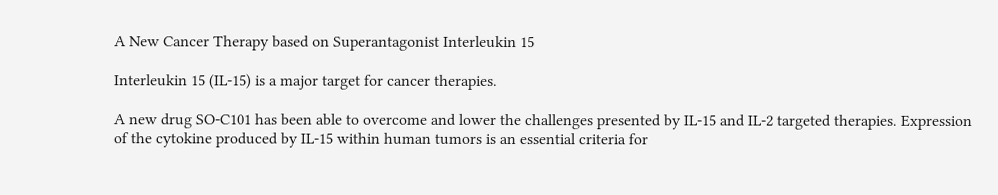A New Cancer Therapy based on Superantagonist Interleukin 15

Interleukin 15 (IL-15) is a major target for cancer therapies.

A new drug SO-C101 has been able to overcome and lower the challenges presented by IL-15 and IL-2 targeted therapies. Expression of the cytokine produced by IL-15 within human tumors is an essential criteria for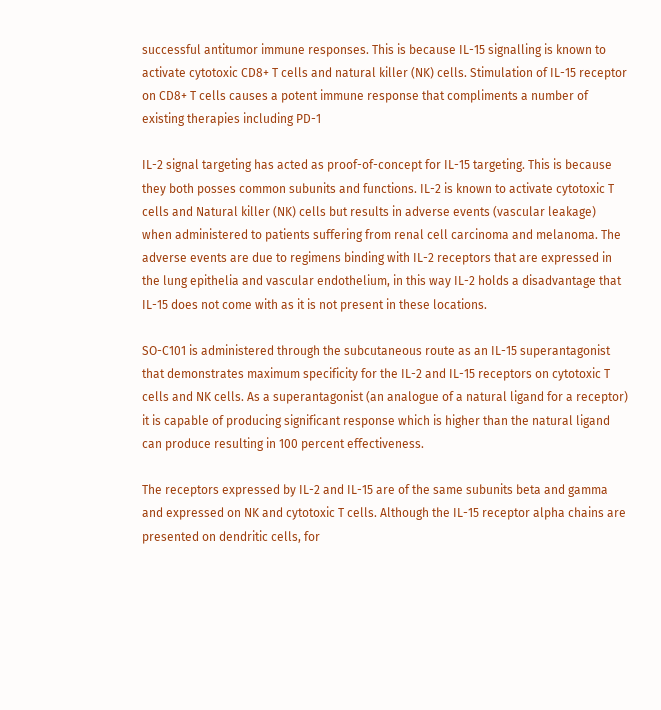successful antitumor immune responses. This is because IL-15 signalling is known to activate cytotoxic CD8+ T cells and natural killer (NK) cells. Stimulation of IL-15 receptor on CD8+ T cells causes a potent immune response that compliments a number of existing therapies including PD-1

IL-2 signal targeting has acted as proof-of-concept for IL-15 targeting. This is because they both posses common subunits and functions. IL-2 is known to activate cytotoxic T cells and Natural killer (NK) cells but results in adverse events (vascular leakage) when administered to patients suffering from renal cell carcinoma and melanoma. The adverse events are due to regimens binding with IL-2 receptors that are expressed in the lung epithelia and vascular endothelium, in this way IL-2 holds a disadvantage that IL-15 does not come with as it is not present in these locations.

SO-C101 is administered through the subcutaneous route as an IL-15 superantagonist that demonstrates maximum specificity for the IL-2 and IL-15 receptors on cytotoxic T cells and NK cells. As a superantagonist (an analogue of a natural ligand for a receptor) it is capable of producing significant response which is higher than the natural ligand can produce resulting in 100 percent effectiveness.

The receptors expressed by IL-2 and IL-15 are of the same subunits beta and gamma and expressed on NK and cytotoxic T cells. Although the IL-15 receptor alpha chains are presented on dendritic cells, for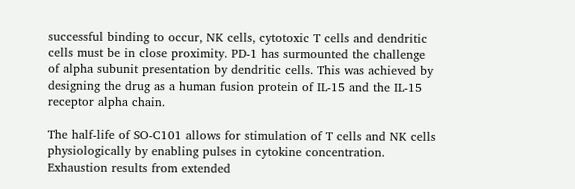successful binding to occur, NK cells, cytotoxic T cells and dendritic cells must be in close proximity. PD-1 has surmounted the challenge of alpha subunit presentation by dendritic cells. This was achieved by designing the drug as a human fusion protein of IL-15 and the IL-15 receptor alpha chain.

The half-life of SO-C101 allows for stimulation of T cells and NK cells physiologically by enabling pulses in cytokine concentration. Exhaustion results from extended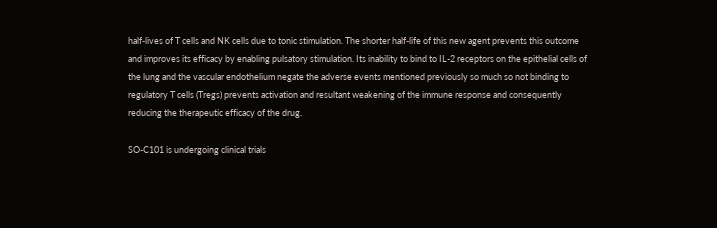half-lives of T cells and NK cells due to tonic stimulation. The shorter half-life of this new agent prevents this outcome and improves its efficacy by enabling pulsatory stimulation. Its inability to bind to IL-2 receptors on the epithelial cells of the lung and the vascular endothelium negate the adverse events mentioned previously so much so not binding to regulatory T cells (Tregs) prevents activation and resultant weakening of the immune response and consequently reducing the therapeutic efficacy of the drug.

SO-C101 is undergoing clinical trials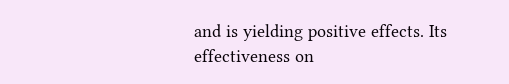and is yielding positive effects. Its effectiveness on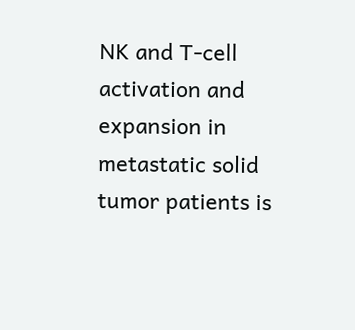NK and T-cell activation and expansion in metastatic solid tumor patients is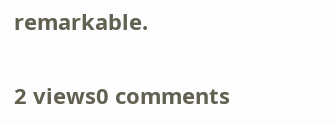remarkable.

2 views0 comments